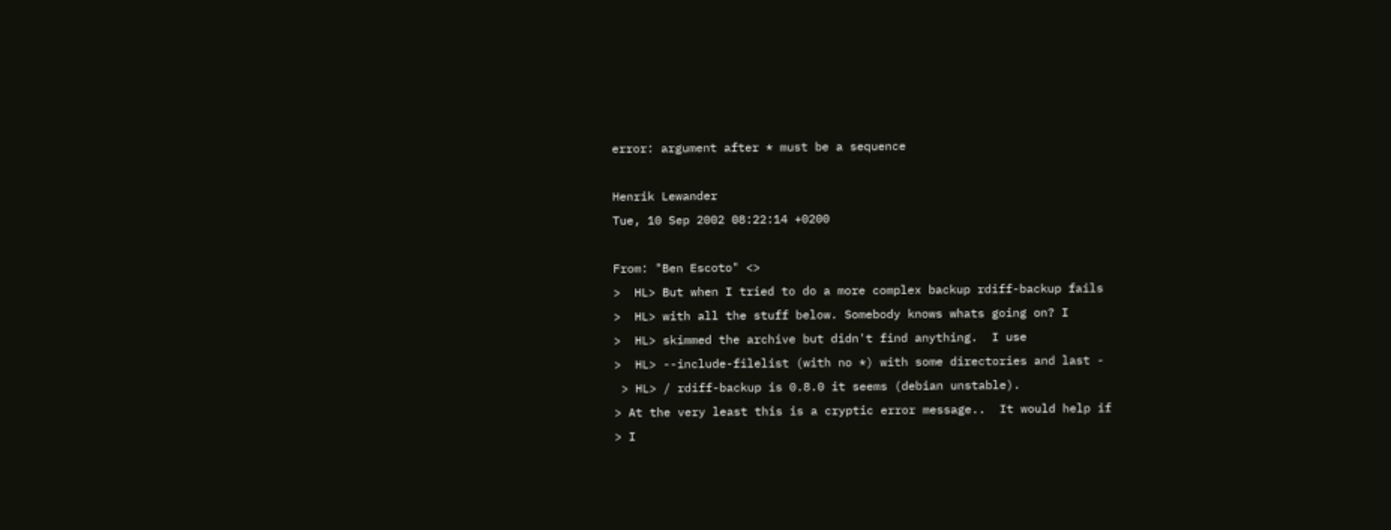error: argument after * must be a sequence

Henrik Lewander
Tue, 10 Sep 2002 08:22:14 +0200

From: "Ben Escoto" <>
>  HL> But when I tried to do a more complex backup rdiff-backup fails
>  HL> with all the stuff below. Somebody knows whats going on? I
>  HL> skimmed the archive but didn't find anything.  I use
>  HL> --include-filelist (with no *) with some directories and last -
 > HL> / rdiff-backup is 0.8.0 it seems (debian unstable).
> At the very least this is a cryptic error message..  It would help if
> I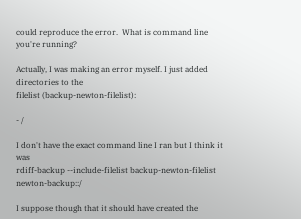could reproduce the error.  What is command line you're running?

Actually, I was making an error myself. I just added directories to the
filelist (backup-newton-filelist):

- /

I don't have the exact command line I ran but I think it was
rdiff-backup --include-filelist backup-newton-filelist newton-backup::/

I suppose though that it should have created the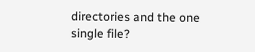directories and the one
single file?